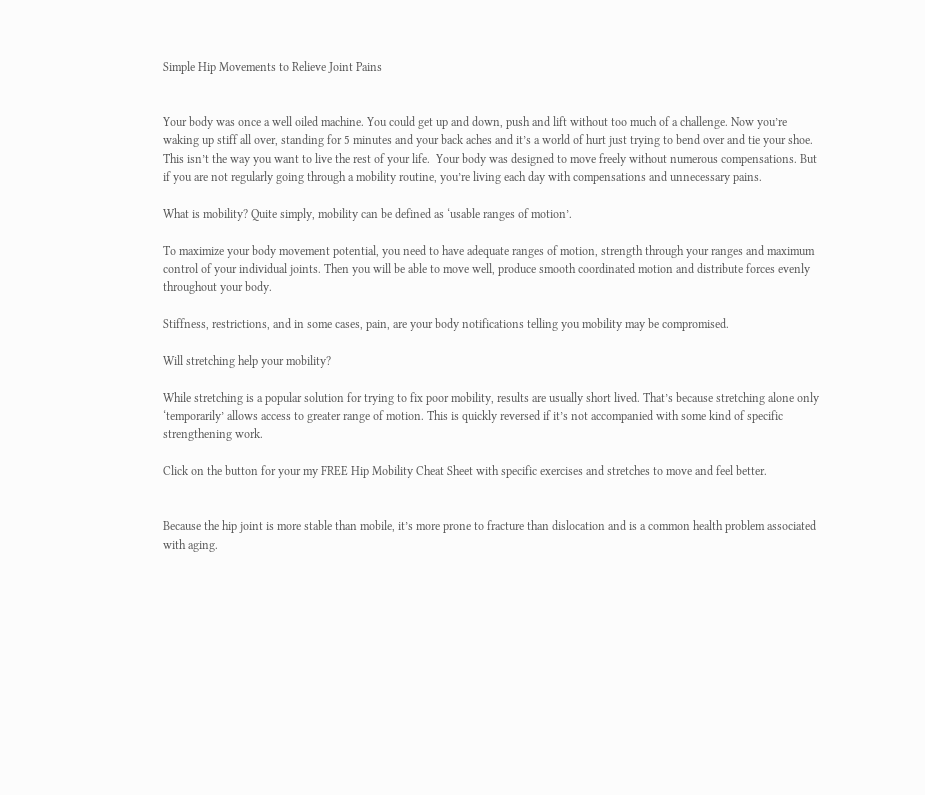Simple Hip Movements to Relieve Joint Pains


Your body was once a well oiled machine. You could get up and down, push and lift without too much of a challenge. Now you’re waking up stiff all over, standing for 5 minutes and your back aches and it’s a world of hurt just trying to bend over and tie your shoe.  This isn’t the way you want to live the rest of your life.  Your body was designed to move freely without numerous compensations. But if you are not regularly going through a mobility routine, you’re living each day with compensations and unnecessary pains.

What is mobility? Quite simply, mobility can be defined as ‘usable ranges of motion’.

To maximize your body movement potential, you need to have adequate ranges of motion, strength through your ranges and maximum control of your individual joints. Then you will be able to move well, produce smooth coordinated motion and distribute forces evenly throughout your body.

Stiffness, restrictions, and in some cases, pain, are your body notifications telling you mobility may be compromised.

Will stretching help your mobility?

While stretching is a popular solution for trying to fix poor mobility, results are usually short lived. That’s because stretching alone only ‘temporarily’ allows access to greater range of motion. This is quickly reversed if it’s not accompanied with some kind of specific strengthening work.

Click on the button for your my FREE Hip Mobility Cheat Sheet with specific exercises and stretches to move and feel better.


Because the hip joint is more stable than mobile, it’s more prone to fracture than dislocation and is a common health problem associated with aging.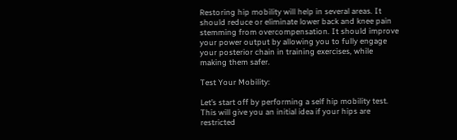Restoring hip mobility will help in several areas. It should reduce or eliminate lower back and knee pain stemming from overcompensation. It should improve your power output by allowing you to fully engage your posterior chain in training exercises, while making them safer.

Test Your Mobility:

Let’s start off by performing a self hip mobility test. This will give you an initial idea if your hips are restricted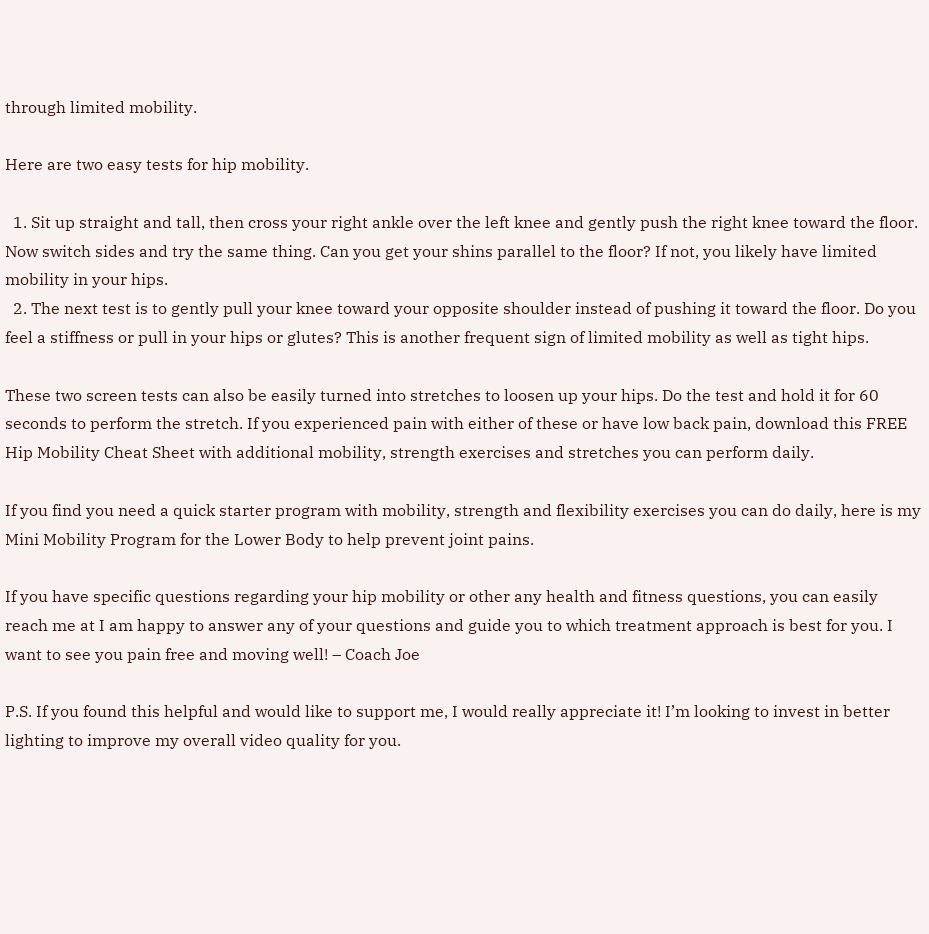through limited mobility.

Here are two easy tests for hip mobility.

  1. Sit up straight and tall, then cross your right ankle over the left knee and gently push the right knee toward the floor. Now switch sides and try the same thing. Can you get your shins parallel to the floor? If not, you likely have limited mobility in your hips.
  2. The next test is to gently pull your knee toward your opposite shoulder instead of pushing it toward the floor. Do you feel a stiffness or pull in your hips or glutes? This is another frequent sign of limited mobility as well as tight hips.

These two screen tests can also be easily turned into stretches to loosen up your hips. Do the test and hold it for 60 seconds to perform the stretch. If you experienced pain with either of these or have low back pain, download this FREE Hip Mobility Cheat Sheet with additional mobility, strength exercises and stretches you can perform daily.

If you find you need a quick starter program with mobility, strength and flexibility exercises you can do daily, here is my Mini Mobility Program for the Lower Body to help prevent joint pains.

If you have specific questions regarding your hip mobility or other any health and fitness questions, you can easily reach me at I am happy to answer any of your questions and guide you to which treatment approach is best for you. I want to see you pain free and moving well! – Coach Joe

P.S. If you found this helpful and would like to support me, I would really appreciate it! I’m looking to invest in better lighting to improve my overall video quality for you.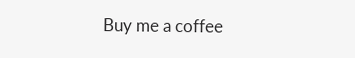Buy me a coffee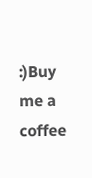:)Buy me a coffee